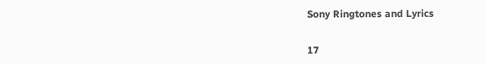Sony Ringtones and Lyrics


17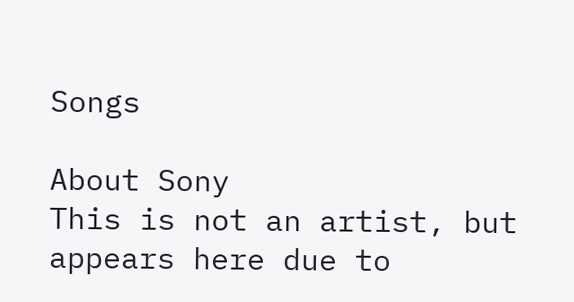Songs

About Sony
This is not an artist, but appears here due to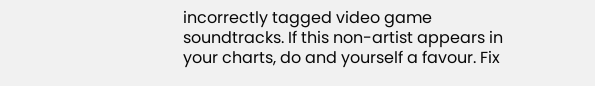incorrectly tagged video game soundtracks. If this non-artist appears in your charts, do and yourself a favour. Fix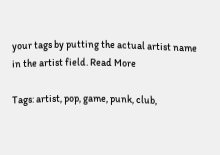your tags by putting the actual artist name in the artist field. Read More

Tags: artist, pop, game, punk, club,